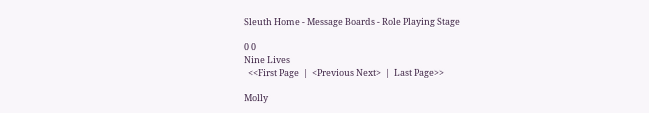Sleuth Home - Message Boards - Role Playing Stage

0 0
Nine Lives
  <<First Page  |  <Previous Next>  |  Last Page>>

Molly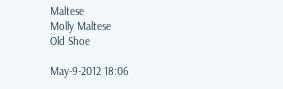Maltese
Molly Maltese
Old Shoe

May-9-2012 18:06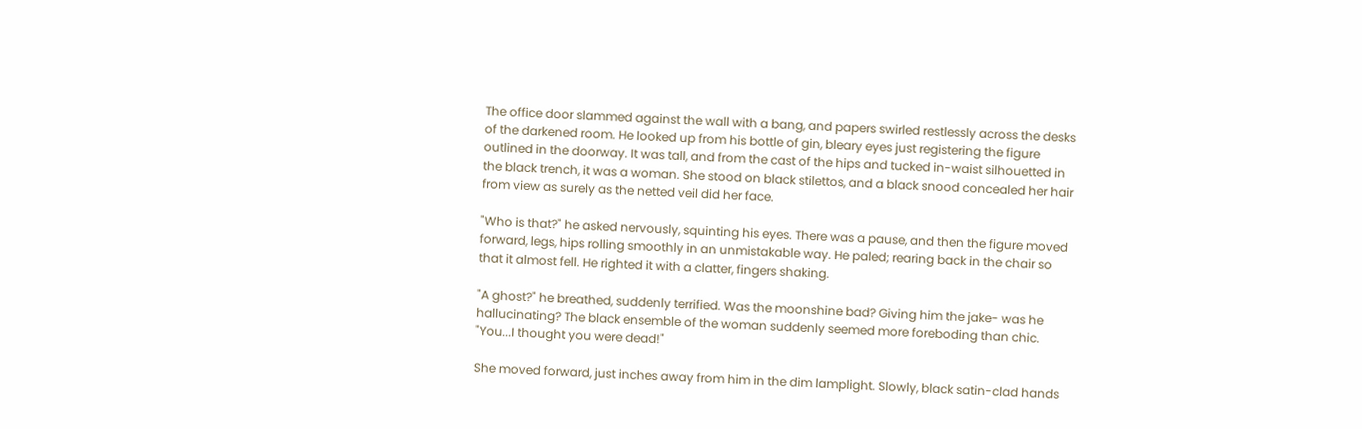The office door slammed against the wall with a bang, and papers swirled restlessly across the desks of the darkened room. He looked up from his bottle of gin, bleary eyes just registering the figure outlined in the doorway. It was tall, and from the cast of the hips and tucked in-waist silhouetted in the black trench, it was a woman. She stood on black stilettos, and a black snood concealed her hair from view as surely as the netted veil did her face.

"Who is that?" he asked nervously, squinting his eyes. There was a pause, and then the figure moved forward, legs, hips rolling smoothly in an unmistakable way. He paled; rearing back in the chair so that it almost fell. He righted it with a clatter, fingers shaking.

"A ghost?" he breathed, suddenly terrified. Was the moonshine bad? Giving him the jake- was he hallucinating? The black ensemble of the woman suddenly seemed more foreboding than chic. "You...I thought you were dead!"

She moved forward, just inches away from him in the dim lamplight. Slowly, black satin-clad hands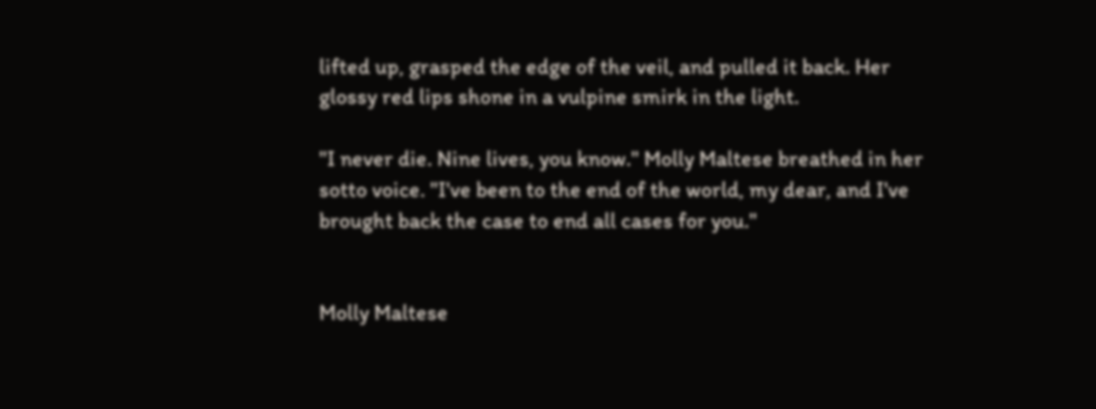lifted up, grasped the edge of the veil, and pulled it back. Her glossy red lips shone in a vulpine smirk in the light.

"I never die. Nine lives, you know." Molly Maltese breathed in her sotto voice. "I've been to the end of the world, my dear, and I've brought back the case to end all cases for you."


Molly Maltese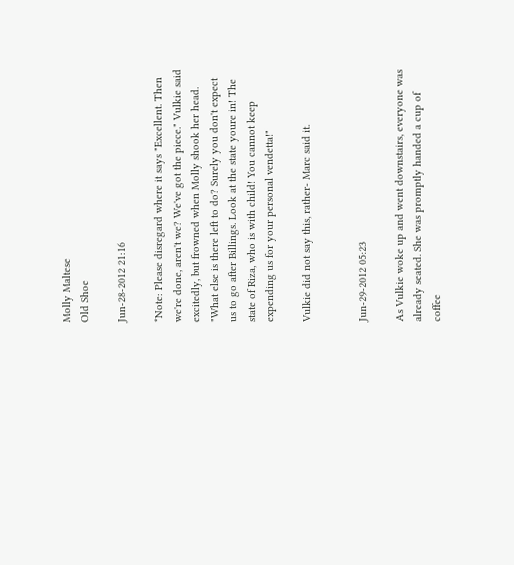Molly Maltese
Old Shoe

Jun-28-2012 21:16

*Note: Please disregard where it says "Excellent. Then we're done, aren't we? We've got the piece." Vulkie said excitedly, but frowned when Molly shook her head. "What else is there left to do? Surely you don't expect us to go after Billings. Look at the state youre in! The state of Riza, who is with child! You cannot keep expending us for your personal vendetta!"

Vulkie did not say this, rather- Marc said it.


Jun-29-2012 05:23

As Vulkie woke up and went downstairs, everyone was already seated. She was promptly handed a cup of coffee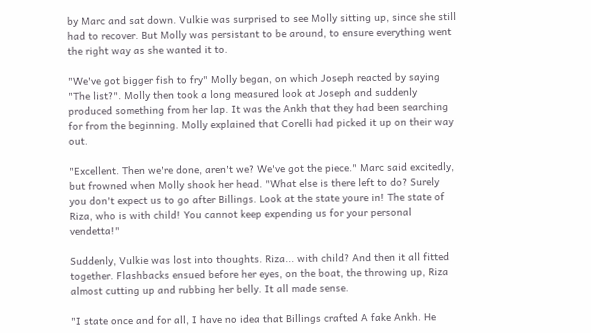by Marc and sat down. Vulkie was surprised to see Molly sitting up, since she still had to recover. But Molly was persistant to be around, to ensure everything went the right way as she wanted it to.

"We've got bigger fish to fry" Molly began, on which Joseph reacted by saying "The list?". Molly then took a long measured look at Joseph and suddenly produced something from her lap. It was the Ankh that they had been searching for from the beginning. Molly explained that Corelli had picked it up on their way out.

"Excellent. Then we're done, aren't we? We've got the piece." Marc said excitedly, but frowned when Molly shook her head. "What else is there left to do? Surely you don't expect us to go after Billings. Look at the state youre in! The state of Riza, who is with child! You cannot keep expending us for your personal vendetta!"

Suddenly, Vulkie was lost into thoughts. Riza... with child? And then it all fitted together. Flashbacks ensued before her eyes, on the boat, the throwing up, Riza almost cutting up and rubbing her belly. It all made sense.

"I state once and for all, I have no idea that Billings crafted A fake Ankh. He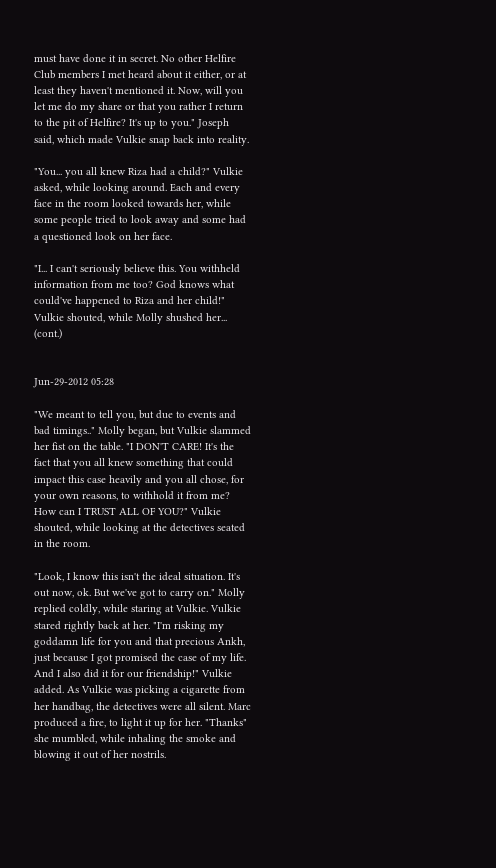must have done it in secret. No other Helfire Club members I met heard about it either, or at least they haven't mentioned it. Now, will you let me do my share or that you rather I return to the pit of Helfire? It's up to you." Joseph said, which made Vulkie snap back into reality.

"You... you all knew Riza had a child?" Vulkie asked, while looking around. Each and every face in the room looked towards her, while some people tried to look away and some had a questioned look on her face.

"I... I can't seriously believe this. You withheld information from me too? God knows what could've happened to Riza and her child!" Vulkie shouted, while Molly shushed her... (cont.)


Jun-29-2012 05:28

"We meant to tell you, but due to events and bad timings.." Molly began, but Vulkie slammed her fist on the table. "I DON'T CARE! It's the fact that you all knew something that could impact this case heavily and you all chose, for your own reasons, to withhold it from me? How can I TRUST ALL OF YOU?" Vulkie shouted, while looking at the detectives seated in the room.

"Look, I know this isn't the ideal situation. It's out now, ok. But we've got to carry on." Molly replied coldly, while staring at Vulkie. Vulkie stared rightly back at her. "I'm risking my goddamn life for you and that precious Ankh, just because I got promised the case of my life. And I also did it for our friendship!" Vulkie added. As Vulkie was picking a cigarette from her handbag, the detectives were all silent. Marc produced a fire, to light it up for her. "Thanks" she mumbled, while inhaling the smoke and blowing it out of her nostrils.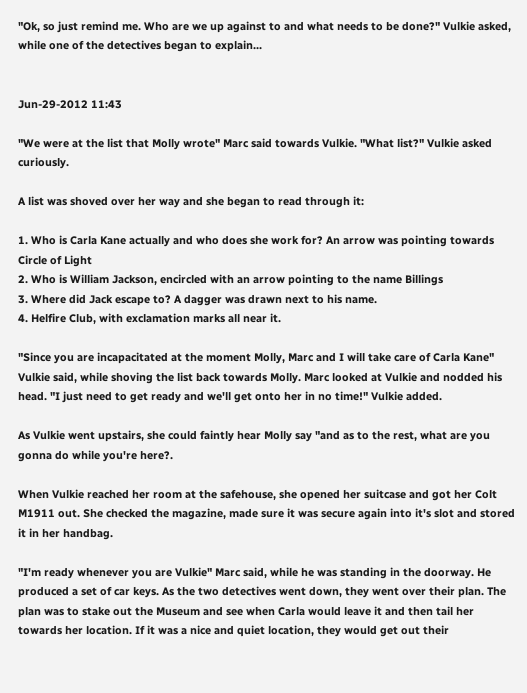"Ok, so just remind me. Who are we up against to and what needs to be done?" Vulkie asked, while one of the detectives began to explain...


Jun-29-2012 11:43

"We were at the list that Molly wrote" Marc said towards Vulkie. "What list?" Vulkie asked curiously.

A list was shoved over her way and she began to read through it:

1. Who is Carla Kane actually and who does she work for? An arrow was pointing towards Circle of Light
2. Who is William Jackson, encircled with an arrow pointing to the name Billings
3. Where did Jack escape to? A dagger was drawn next to his name.
4. Helfire Club, with exclamation marks all near it.

"Since you are incapacitated at the moment Molly, Marc and I will take care of Carla Kane" Vulkie said, while shoving the list back towards Molly. Marc looked at Vulkie and nodded his head. "I just need to get ready and we'll get onto her in no time!" Vulkie added.

As Vulkie went upstairs, she could faintly hear Molly say "and as to the rest, what are you gonna do while you're here?.

When Vulkie reached her room at the safehouse, she opened her suitcase and got her Colt M1911 out. She checked the magazine, made sure it was secure again into it's slot and stored it in her handbag.

"I'm ready whenever you are Vulkie" Marc said, while he was standing in the doorway. He produced a set of car keys. As the two detectives went down, they went over their plan. The plan was to stake out the Museum and see when Carla would leave it and then tail her towards her location. If it was a nice and quiet location, they would get out their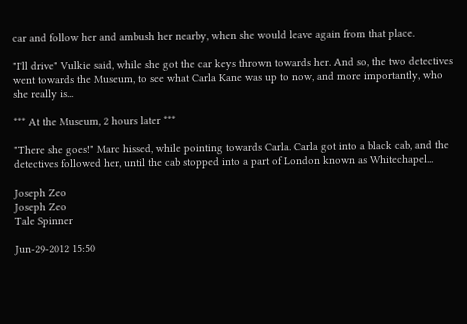car and follow her and ambush her nearby, when she would leave again from that place.

"I'll drive" Vulkie said, while she got the car keys thrown towards her. And so, the two detectives went towards the Museum, to see what Carla Kane was up to now, and more importantly, who she really is...

*** At the Museum, 2 hours later ***

"There she goes!" Marc hissed, while pointing towards Carla. Carla got into a black cab, and the detectives followed her, until the cab stopped into a part of London known as Whitechapel...

Joseph Zeo
Joseph Zeo
Tale Spinner

Jun-29-2012 15:50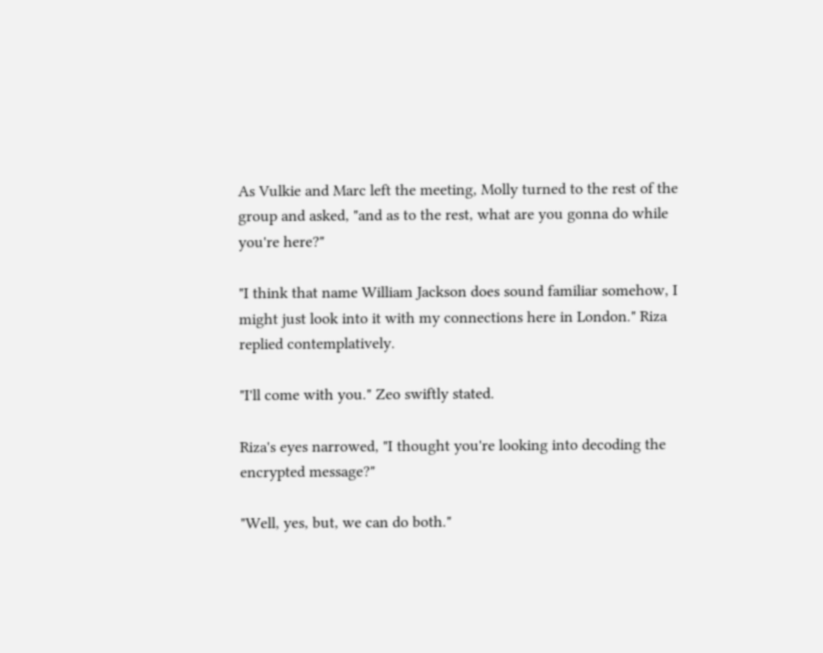As Vulkie and Marc left the meeting, Molly turned to the rest of the group and asked, "and as to the rest, what are you gonna do while you're here?"

"I think that name William Jackson does sound familiar somehow, I might just look into it with my connections here in London." Riza replied contemplatively.

"I'll come with you." Zeo swiftly stated.

Riza's eyes narrowed, "I thought you're looking into decoding the encrypted message?"

"Well, yes, but, we can do both."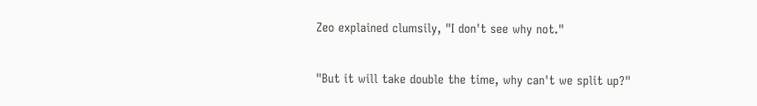Zeo explained clumsily, "I don't see why not."

"But it will take double the time, why can't we split up?"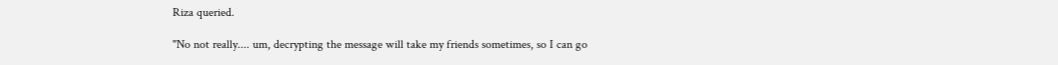Riza queried.

"No not really.... um, decrypting the message will take my friends sometimes, so I can go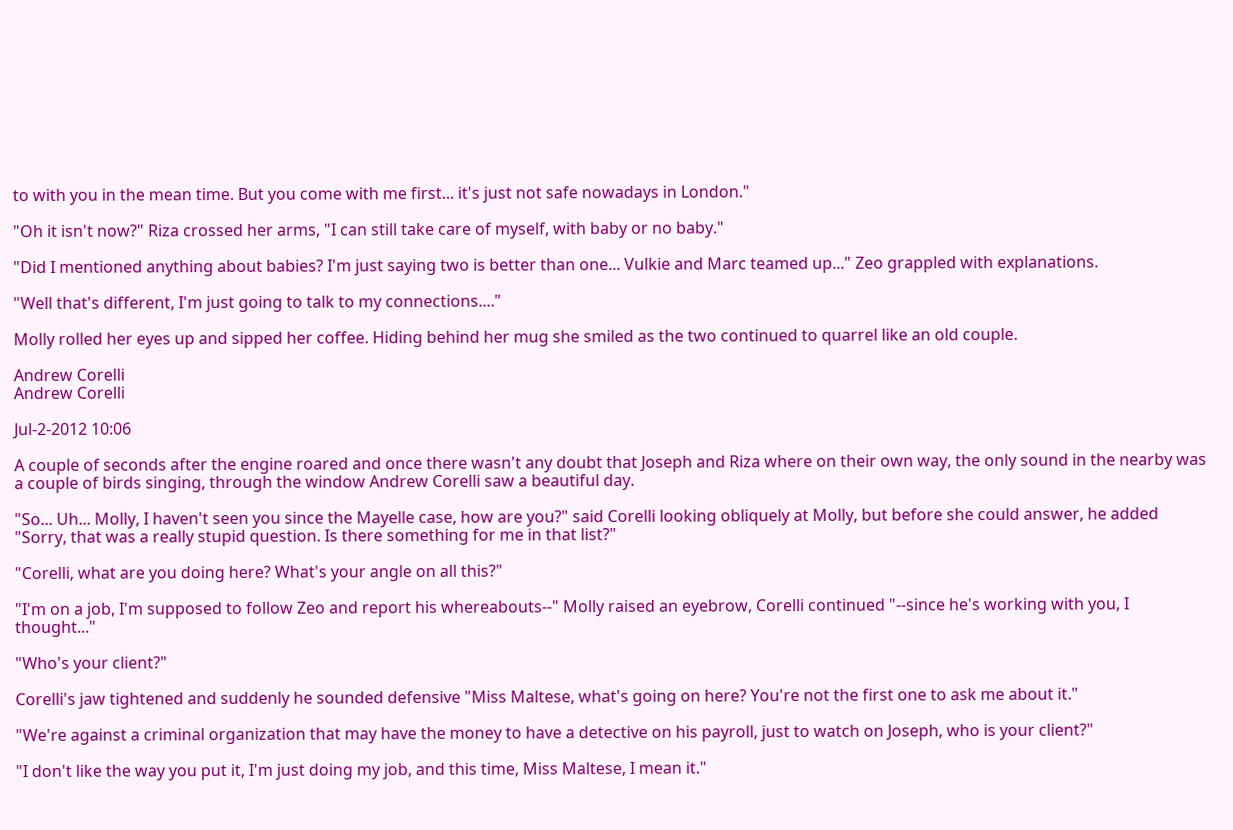to with you in the mean time. But you come with me first... it's just not safe nowadays in London."

"Oh it isn't now?" Riza crossed her arms, "I can still take care of myself, with baby or no baby."

"Did I mentioned anything about babies? I'm just saying two is better than one... Vulkie and Marc teamed up..." Zeo grappled with explanations.

"Well that's different, I'm just going to talk to my connections...."

Molly rolled her eyes up and sipped her coffee. Hiding behind her mug she smiled as the two continued to quarrel like an old couple.

Andrew Corelli
Andrew Corelli

Jul-2-2012 10:06

A couple of seconds after the engine roared and once there wasn't any doubt that Joseph and Riza where on their own way, the only sound in the nearby was a couple of birds singing, through the window Andrew Corelli saw a beautiful day.

"So... Uh... Molly, I haven't seen you since the Mayelle case, how are you?" said Corelli looking obliquely at Molly, but before she could answer, he added "Sorry, that was a really stupid question. Is there something for me in that list?"

"Corelli, what are you doing here? What's your angle on all this?"

"I'm on a job, I'm supposed to follow Zeo and report his whereabouts--" Molly raised an eyebrow, Corelli continued "--since he's working with you, I thought..."

"Who's your client?"

Corelli's jaw tightened and suddenly he sounded defensive "Miss Maltese, what's going on here? You're not the first one to ask me about it."

"We're against a criminal organization that may have the money to have a detective on his payroll, just to watch on Joseph, who is your client?"

"I don't like the way you put it, I'm just doing my job, and this time, Miss Maltese, I mean it."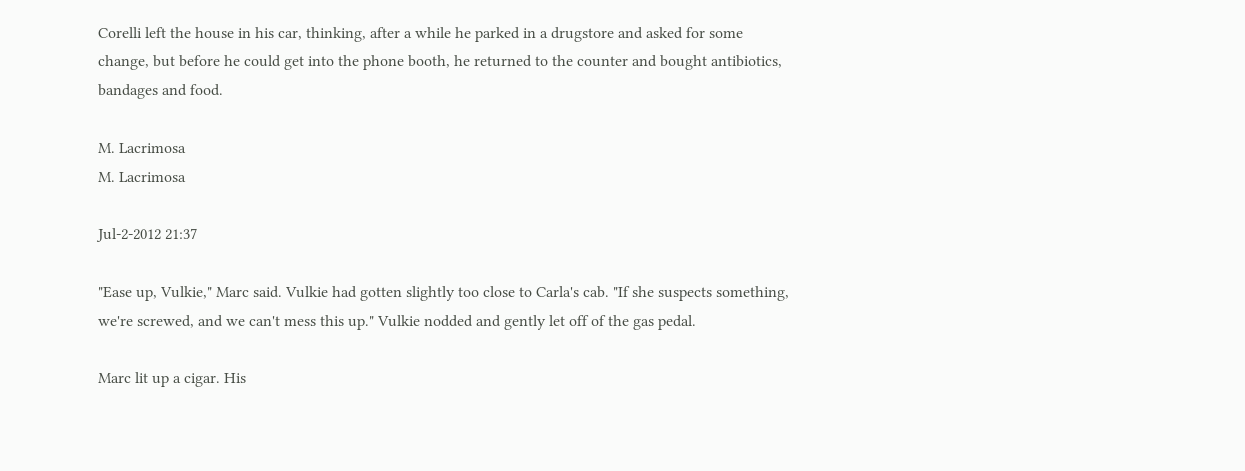Corelli left the house in his car, thinking, after a while he parked in a drugstore and asked for some change, but before he could get into the phone booth, he returned to the counter and bought antibiotics, bandages and food.

M. Lacrimosa
M. Lacrimosa

Jul-2-2012 21:37

"Ease up, Vulkie," Marc said. Vulkie had gotten slightly too close to Carla's cab. "If she suspects something, we're screwed, and we can't mess this up." Vulkie nodded and gently let off of the gas pedal.

Marc lit up a cigar. His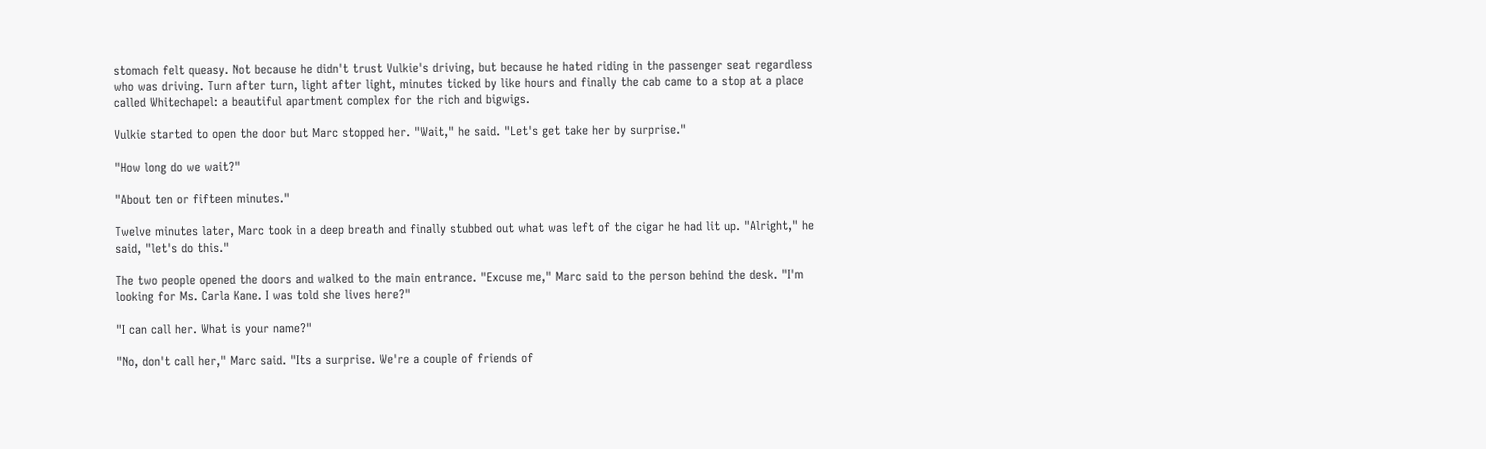stomach felt queasy. Not because he didn't trust Vulkie's driving, but because he hated riding in the passenger seat regardless who was driving. Turn after turn, light after light, minutes ticked by like hours and finally the cab came to a stop at a place called Whitechapel: a beautiful apartment complex for the rich and bigwigs.

Vulkie started to open the door but Marc stopped her. "Wait," he said. "Let's get take her by surprise."

"How long do we wait?"

"About ten or fifteen minutes."

Twelve minutes later, Marc took in a deep breath and finally stubbed out what was left of the cigar he had lit up. "Alright," he said, "let's do this."

The two people opened the doors and walked to the main entrance. "Excuse me," Marc said to the person behind the desk. "I'm looking for Ms. Carla Kane. I was told she lives here?"

"I can call her. What is your name?"

"No, don't call her," Marc said. "Its a surprise. We're a couple of friends of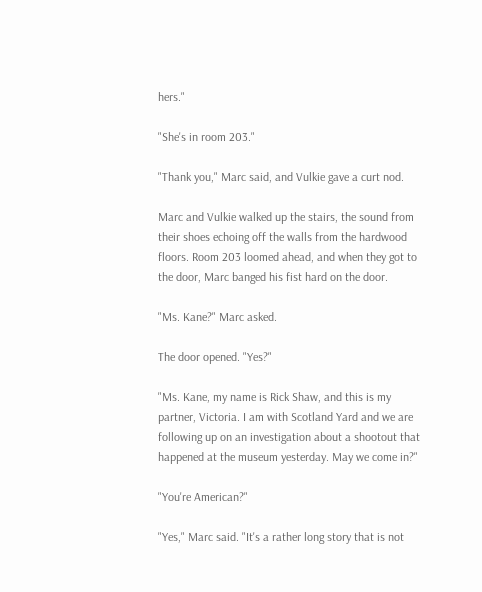hers."

"She's in room 203."

"Thank you," Marc said, and Vulkie gave a curt nod.

Marc and Vulkie walked up the stairs, the sound from their shoes echoing off the walls from the hardwood floors. Room 203 loomed ahead, and when they got to the door, Marc banged his fist hard on the door.

"Ms. Kane?" Marc asked.

The door opened. "Yes?"

"Ms. Kane, my name is Rick Shaw, and this is my partner, Victoria. I am with Scotland Yard and we are following up on an investigation about a shootout that happened at the museum yesterday. May we come in?"

"You're American?"

"Yes," Marc said. "It's a rather long story that is not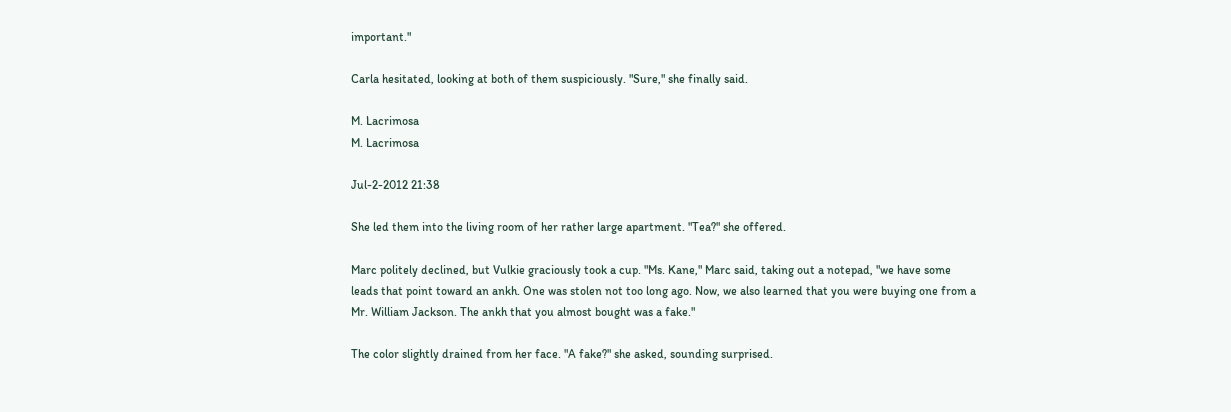important."

Carla hesitated, looking at both of them suspiciously. "Sure," she finally said.

M. Lacrimosa
M. Lacrimosa

Jul-2-2012 21:38

She led them into the living room of her rather large apartment. "Tea?" she offered.

Marc politely declined, but Vulkie graciously took a cup. "Ms. Kane," Marc said, taking out a notepad, "we have some leads that point toward an ankh. One was stolen not too long ago. Now, we also learned that you were buying one from a Mr. William Jackson. The ankh that you almost bought was a fake."

The color slightly drained from her face. "A fake?" she asked, sounding surprised.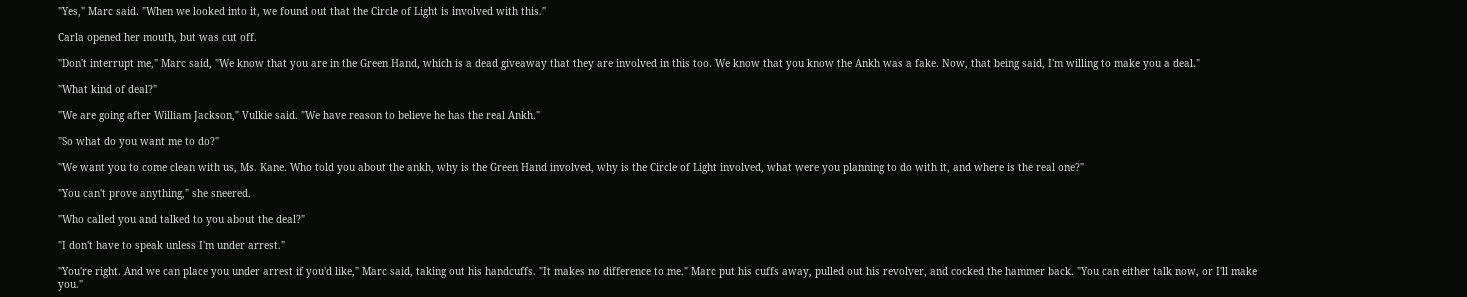"Yes," Marc said. "When we looked into it, we found out that the Circle of Light is involved with this."

Carla opened her mouth, but was cut off.

"Don't interrupt me," Marc said, "We know that you are in the Green Hand, which is a dead giveaway that they are involved in this too. We know that you know the Ankh was a fake. Now, that being said, I'm willing to make you a deal."

"What kind of deal?"

"We are going after William Jackson," Vulkie said. "We have reason to believe he has the real Ankh."

"So what do you want me to do?"

"We want you to come clean with us, Ms. Kane. Who told you about the ankh, why is the Green Hand involved, why is the Circle of Light involved, what were you planning to do with it, and where is the real one?"

"You can't prove anything," she sneered.

"Who called you and talked to you about the deal?"

"I don't have to speak unless I'm under arrest."

"You're right. And we can place you under arrest if you'd like," Marc said, taking out his handcuffs. "It makes no difference to me." Marc put his cuffs away, pulled out his revolver, and cocked the hammer back. "You can either talk now, or I'll make you."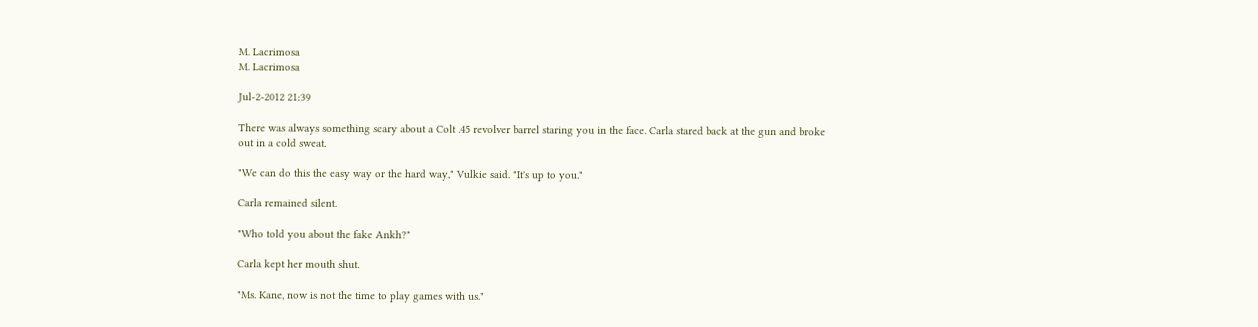M. Lacrimosa
M. Lacrimosa

Jul-2-2012 21:39

There was always something scary about a Colt .45 revolver barrel staring you in the face. Carla stared back at the gun and broke out in a cold sweat.

"We can do this the easy way or the hard way," Vulkie said. "It's up to you."

Carla remained silent.

"Who told you about the fake Ankh?"

Carla kept her mouth shut.

"Ms. Kane, now is not the time to play games with us."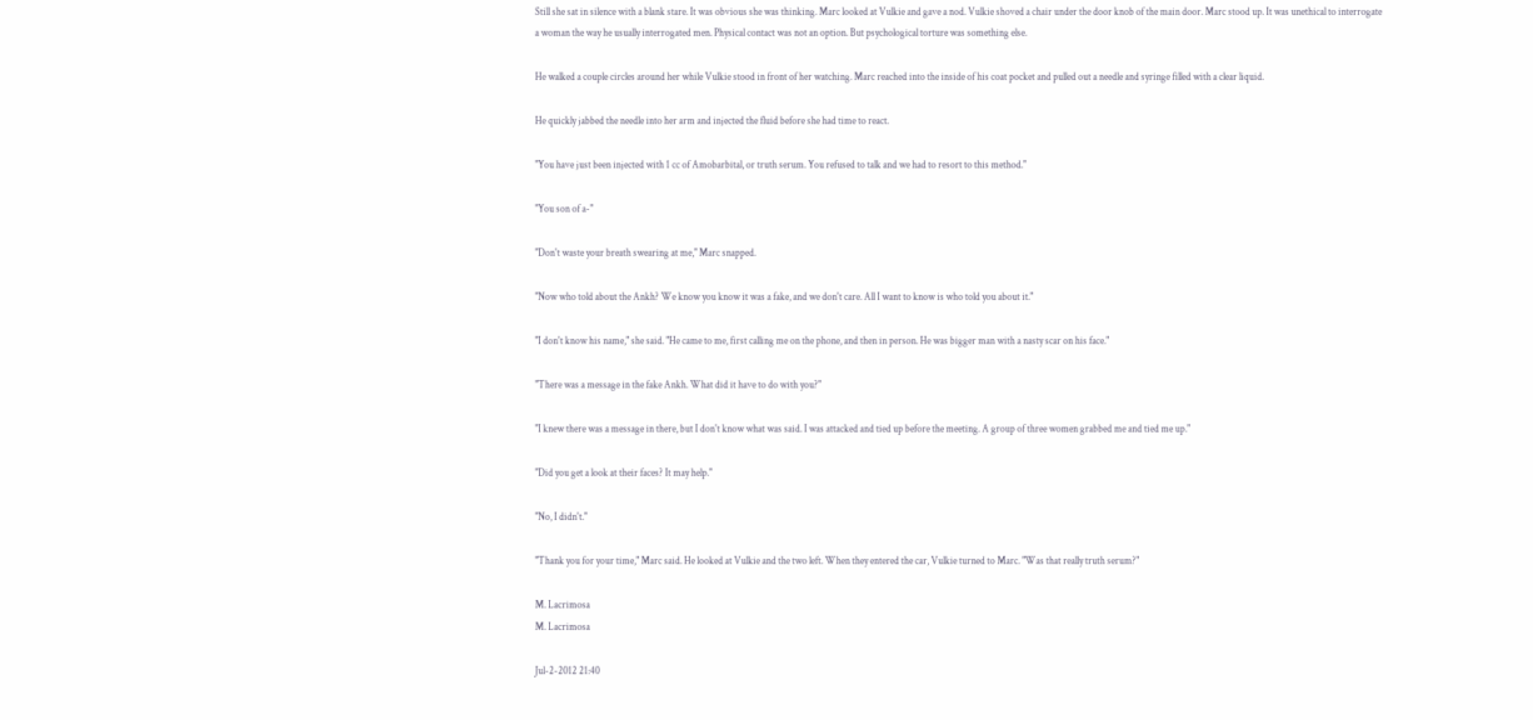Still she sat in silence with a blank stare. It was obvious she was thinking. Marc looked at Vulkie and gave a nod. Vulkie shoved a chair under the door knob of the main door. Marc stood up. It was unethical to interrogate a woman the way he usually interrogated men. Physical contact was not an option. But psychological torture was something else.

He walked a couple circles around her while Vulkie stood in front of her watching. Marc reached into the inside of his coat pocket and pulled out a needle and syringe filled with a clear liquid.

He quickly jabbed the needle into her arm and injected the fluid before she had time to react.

"You have just been injected with 1 cc of Amobarbital, or truth serum. You refused to talk and we had to resort to this method."

"You son of a-"

"Don't waste your breath swearing at me," Marc snapped.

"Now who told about the Ankh? We know you know it was a fake, and we don't care. All I want to know is who told you about it."

"I don't know his name," she said. "He came to me, first calling me on the phone, and then in person. He was bigger man with a nasty scar on his face."

"There was a message in the fake Ankh. What did it have to do with you?"

"I knew there was a message in there, but I don't know what was said. I was attacked and tied up before the meeting. A group of three women grabbed me and tied me up."

"Did you get a look at their faces? It may help."

"No, I didn't."

"Thank you for your time," Marc said. He looked at Vulkie and the two left. When they entered the car, Vulkie turned to Marc. "Was that really truth serum?"

M. Lacrimosa
M. Lacrimosa

Jul-2-2012 21:40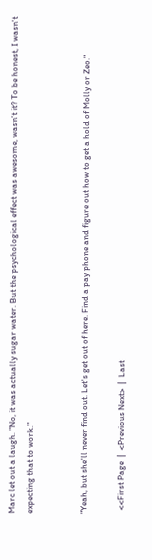Marc let out a laugh. "No, it was actually sugar water. But the psychological effect was awesome, wasn't it? To be honest, I wasn't expecting that to work."


"Yeah, but she'll never find out. Let's get out of here. Find a pay phone and figure out how to get a hold of Molly or Zeo."

  <<First Page  |  <Previous Next>  |  Last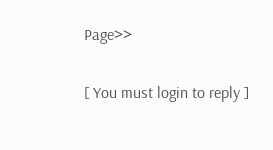Page>>

[ You must login to reply ]